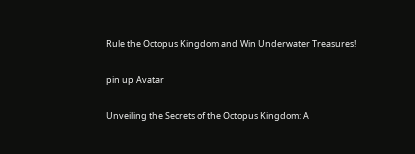Rule the Octopus Kingdom and Win Underwater Treasures!

pin up Avatar

Unveiling the Secrets of the Octopus Kingdom: A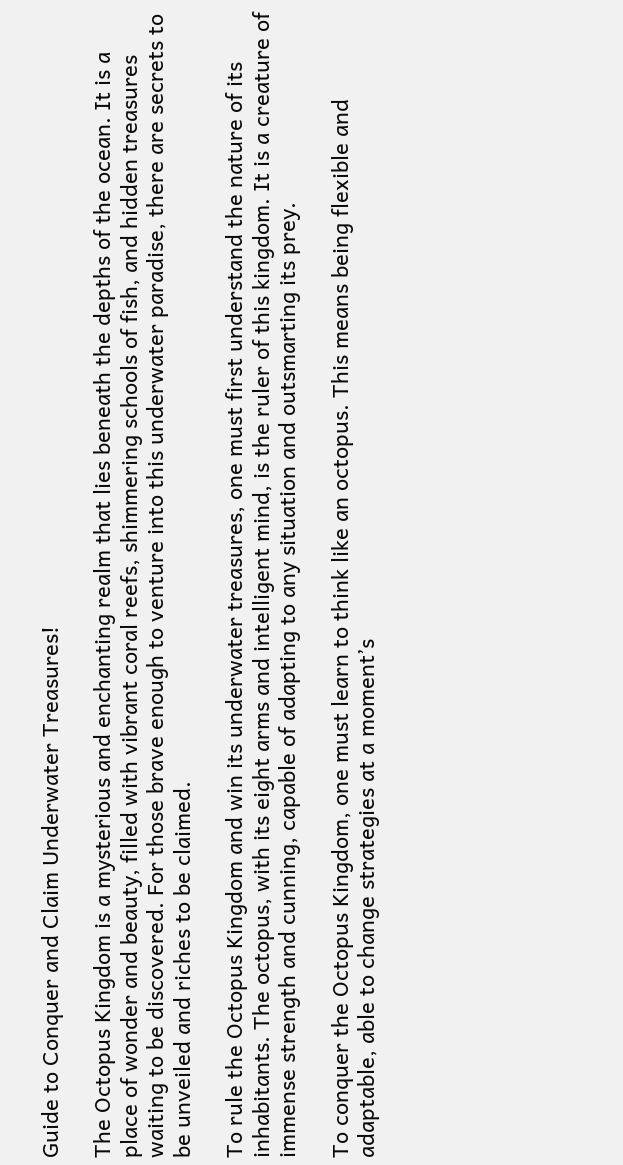Guide to Conquer and Claim Underwater Treasures!

The Octopus Kingdom is a mysterious and enchanting realm that lies beneath the depths of the ocean. It is a place of wonder and beauty, filled with vibrant coral reefs, shimmering schools of fish, and hidden treasures waiting to be discovered. For those brave enough to venture into this underwater paradise, there are secrets to be unveiled and riches to be claimed.

To rule the Octopus Kingdom and win its underwater treasures, one must first understand the nature of its inhabitants. The octopus, with its eight arms and intelligent mind, is the ruler of this kingdom. It is a creature of immense strength and cunning, capable of adapting to any situation and outsmarting its prey.

To conquer the Octopus Kingdom, one must learn to think like an octopus. This means being flexible and adaptable, able to change strategies at a moment’s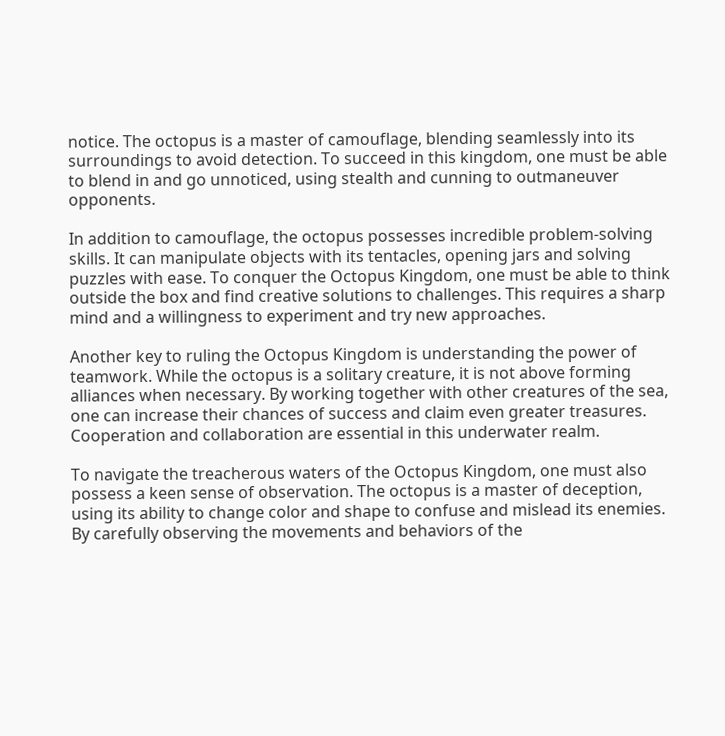notice. The octopus is a master of camouflage, blending seamlessly into its surroundings to avoid detection. To succeed in this kingdom, one must be able to blend in and go unnoticed, using stealth and cunning to outmaneuver opponents.

In addition to camouflage, the octopus possesses incredible problem-solving skills. It can manipulate objects with its tentacles, opening jars and solving puzzles with ease. To conquer the Octopus Kingdom, one must be able to think outside the box and find creative solutions to challenges. This requires a sharp mind and a willingness to experiment and try new approaches.

Another key to ruling the Octopus Kingdom is understanding the power of teamwork. While the octopus is a solitary creature, it is not above forming alliances when necessary. By working together with other creatures of the sea, one can increase their chances of success and claim even greater treasures. Cooperation and collaboration are essential in this underwater realm.

To navigate the treacherous waters of the Octopus Kingdom, one must also possess a keen sense of observation. The octopus is a master of deception, using its ability to change color and shape to confuse and mislead its enemies. By carefully observing the movements and behaviors of the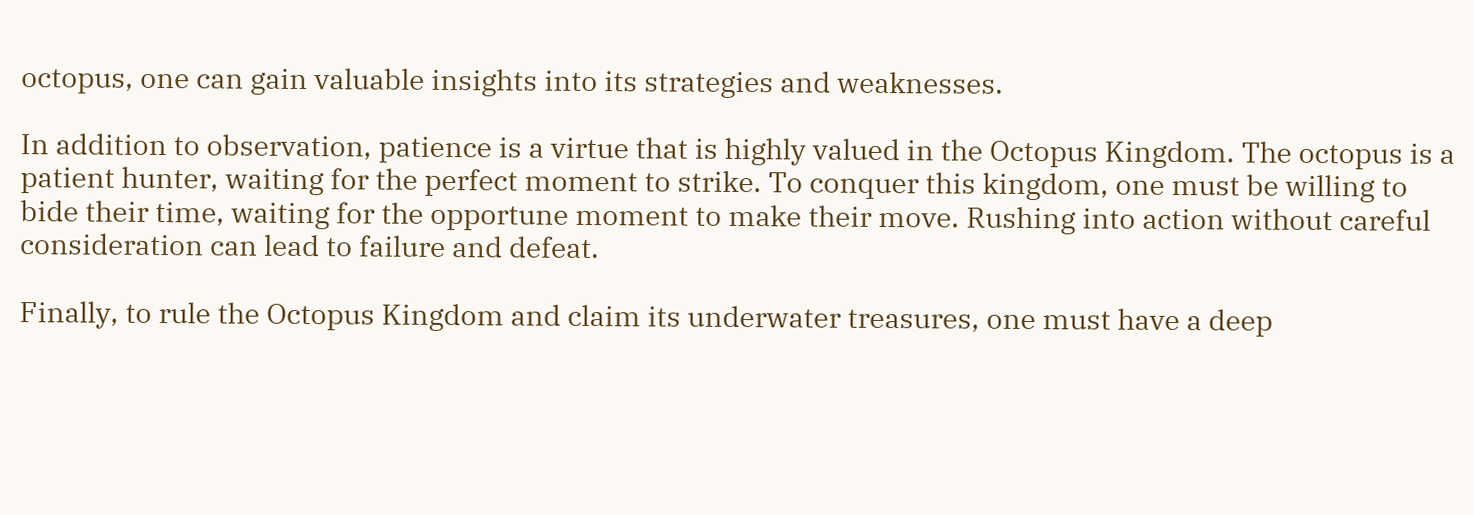octopus, one can gain valuable insights into its strategies and weaknesses.

In addition to observation, patience is a virtue that is highly valued in the Octopus Kingdom. The octopus is a patient hunter, waiting for the perfect moment to strike. To conquer this kingdom, one must be willing to bide their time, waiting for the opportune moment to make their move. Rushing into action without careful consideration can lead to failure and defeat.

Finally, to rule the Octopus Kingdom and claim its underwater treasures, one must have a deep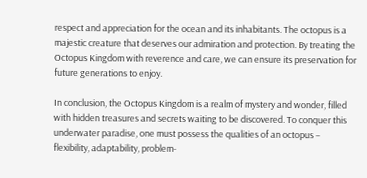respect and appreciation for the ocean and its inhabitants. The octopus is a majestic creature that deserves our admiration and protection. By treating the Octopus Kingdom with reverence and care, we can ensure its preservation for future generations to enjoy.

In conclusion, the Octopus Kingdom is a realm of mystery and wonder, filled with hidden treasures and secrets waiting to be discovered. To conquer this underwater paradise, one must possess the qualities of an octopus – flexibility, adaptability, problem-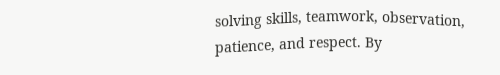solving skills, teamwork, observation, patience, and respect. By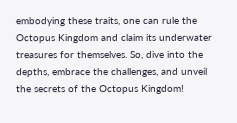embodying these traits, one can rule the Octopus Kingdom and claim its underwater treasures for themselves. So, dive into the depths, embrace the challenges, and unveil the secrets of the Octopus Kingdom!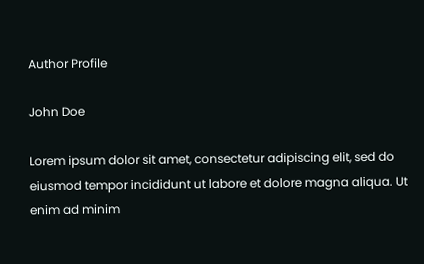Author Profile

John Doe

Lorem ipsum dolor sit amet, consectetur adipiscing elit, sed do eiusmod tempor incididunt ut labore et dolore magna aliqua. Ut enim ad minim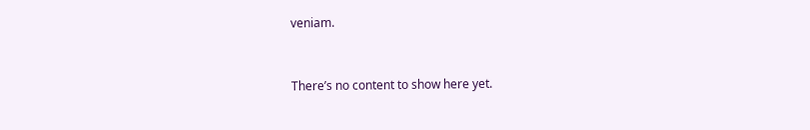veniam.


There’s no content to show here yet.